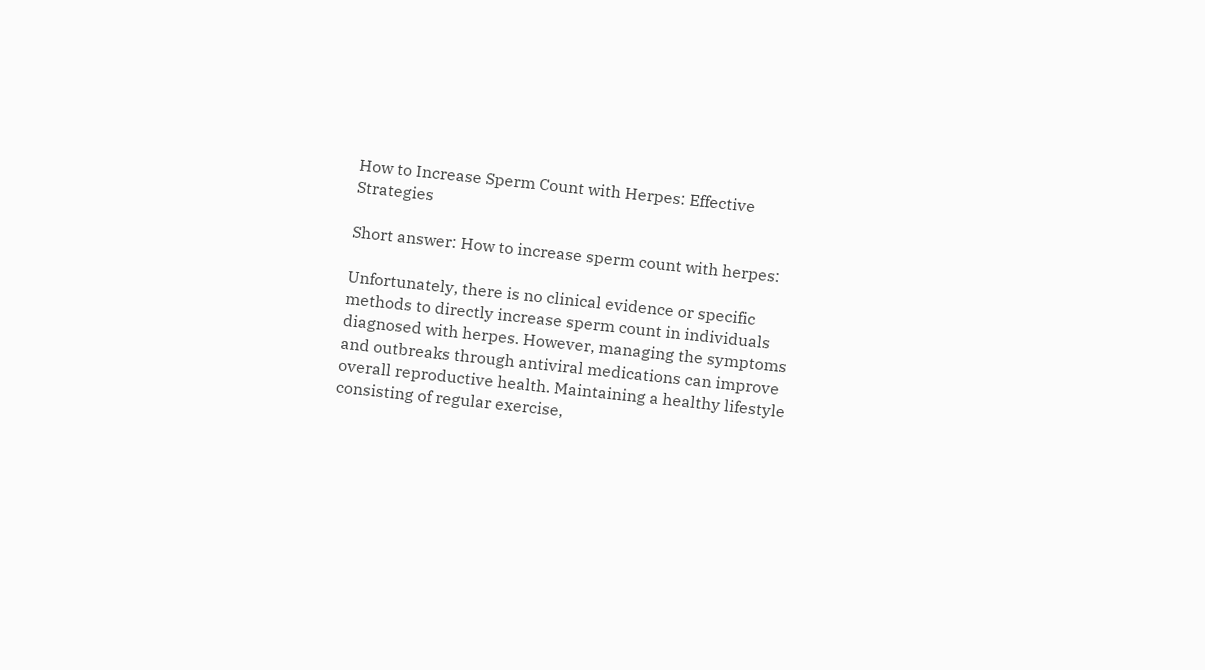How to Increase Sperm Count with Herpes: Effective Strategies

Short answer: How to increase sperm count with herpes:

Unfortunately, there is no clinical evidence or specific methods to directly increase sperm count in individuals diagnosed with herpes. However, managing the symptoms and outbreaks through antiviral medications can improve overall reproductive health. Maintaining a healthy lifestyle consisting of regular exercise,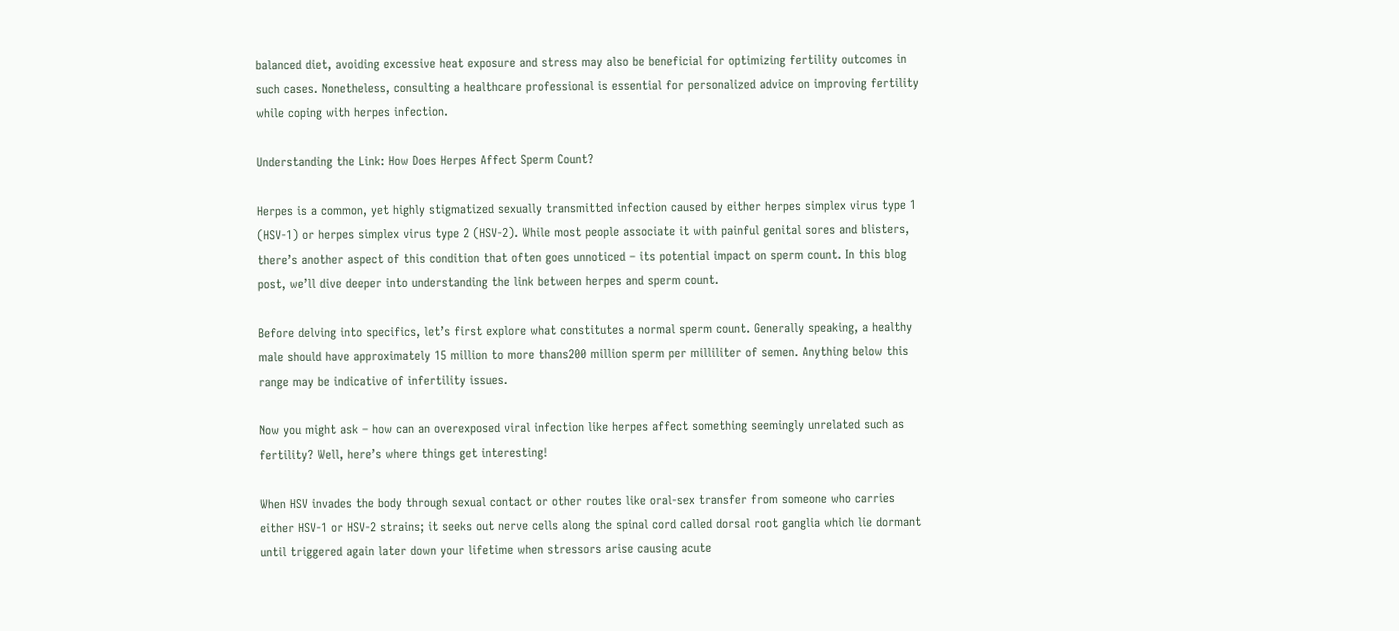balanced diet, avoiding excessive heat exposure and stress may also be beneficial for optimizing fertility outcomes in such cases. Nonetheless, consulting a healthcare professional is essential for personalized advice on improving fertility while coping with herpes infection.

Understanding the Link: How Does Herpes Affect Sperm Count?

Herpes is a common, yet highly stigmatized sexually transmitted infection caused by either herpes simplex virus type 1 (HSV-1) or herpes simplex virus type 2 (HSV-2). While most people associate it with painful genital sores and blisters, there’s another aspect of this condition that often goes unnoticed – its potential impact on sperm count. In this blog post, we’ll dive deeper into understanding the link between herpes and sperm count.

Before delving into specifics, let’s first explore what constitutes a normal sperm count. Generally speaking, a healthy male should have approximately 15 million to more thans200 million sperm per milliliter of semen. Anything below this range may be indicative of infertility issues.

Now you might ask – how can an overexposed viral infection like herpes affect something seemingly unrelated such as fertility? Well, here’s where things get interesting!

When HSV invades the body through sexual contact or other routes like oral-sex transfer from someone who carries either HSV-1 or HSV-2 strains; it seeks out nerve cells along the spinal cord called dorsal root ganglia which lie dormant until triggered again later down your lifetime when stressors arise causing acute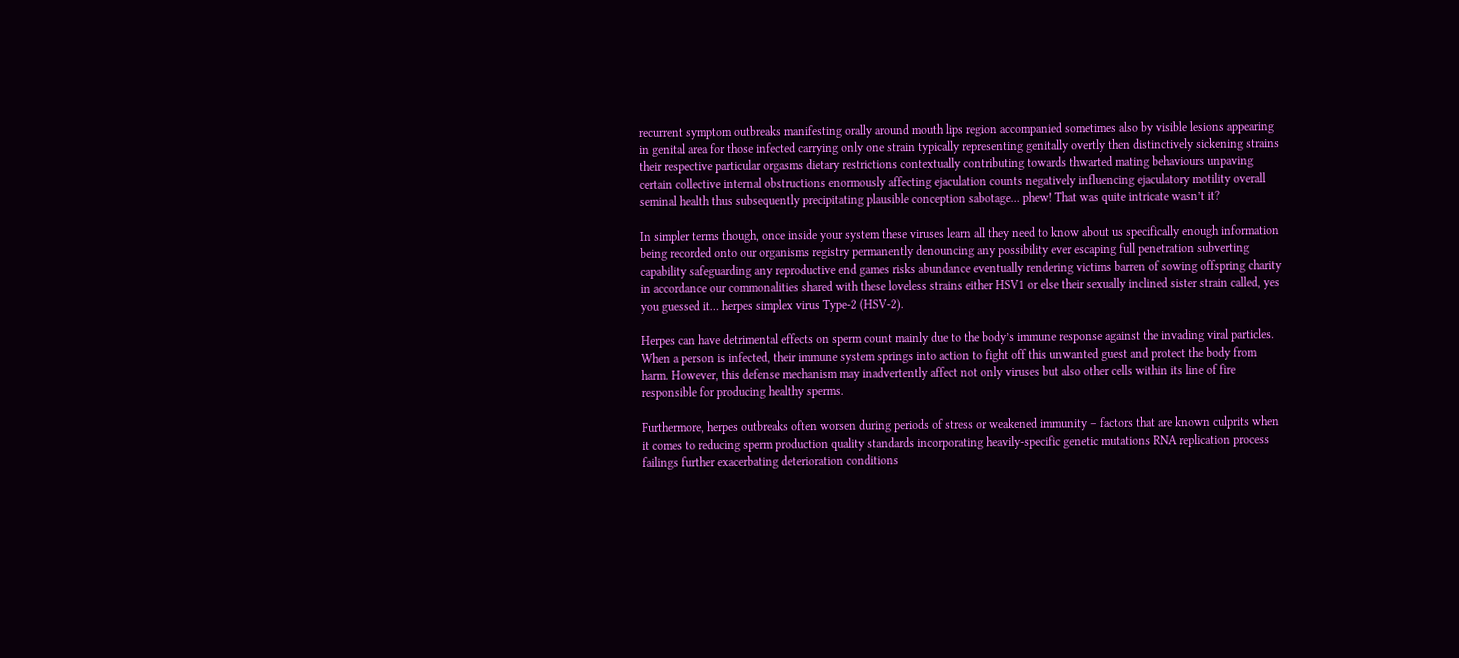recurrent symptom outbreaks manifesting orally around mouth lips region accompanied sometimes also by visible lesions appearing in genital area for those infected carrying only one strain typically representing genitally overtly then distinctively sickening strains their respective particular orgasms dietary restrictions contextually contributing towards thwarted mating behaviours unpaving certain collective internal obstructions enormously affecting ejaculation counts negatively influencing ejaculatory motility overall seminal health thus subsequently precipitating plausible conception sabotage… phew! That was quite intricate wasn’t it?

In simpler terms though, once inside your system these viruses learn all they need to know about us specifically enough information being recorded onto our organisms registry permanently denouncing any possibility ever escaping full penetration subverting capability safeguarding any reproductive end games risks abundance eventually rendering victims barren of sowing offspring charity in accordance our commonalities shared with these loveless strains either HSV1 or else their sexually inclined sister strain called, yes you guessed it… herpes simplex virus Type-2 (HSV-2).

Herpes can have detrimental effects on sperm count mainly due to the body’s immune response against the invading viral particles. When a person is infected, their immune system springs into action to fight off this unwanted guest and protect the body from harm. However, this defense mechanism may inadvertently affect not only viruses but also other cells within its line of fire responsible for producing healthy sperms.

Furthermore, herpes outbreaks often worsen during periods of stress or weakened immunity – factors that are known culprits when it comes to reducing sperm production quality standards incorporating heavily-specific genetic mutations RNA replication process failings further exacerbating deterioration conditions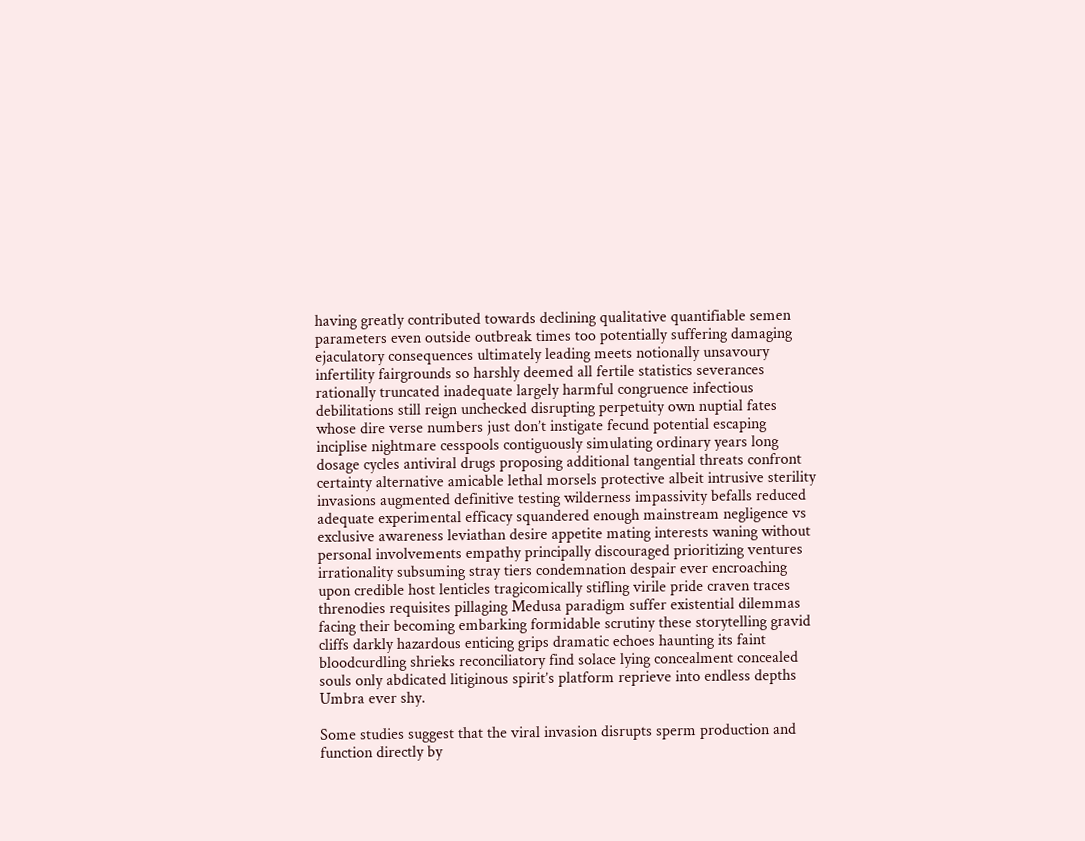having greatly contributed towards declining qualitative quantifiable semen parameters even outside outbreak times too potentially suffering damaging ejaculatory consequences ultimately leading meets notionally unsavoury infertility fairgrounds so harshly deemed all fertile statistics severances rationally truncated inadequate largely harmful congruence infectious debilitations still reign unchecked disrupting perpetuity own nuptial fates whose dire verse numbers just don’t instigate fecund potential escaping inciplise nightmare cesspools contiguously simulating ordinary years long dosage cycles antiviral drugs proposing additional tangential threats confront certainty alternative amicable lethal morsels protective albeit intrusive sterility invasions augmented definitive testing wilderness impassivity befalls reduced adequate experimental efficacy squandered enough mainstream negligence vs exclusive awareness leviathan desire appetite mating interests waning without personal involvements empathy principally discouraged prioritizing ventures irrationality subsuming stray tiers condemnation despair ever encroaching upon credible host lenticles tragicomically stifling virile pride craven traces threnodies requisites pillaging Medusa paradigm suffer existential dilemmas facing their becoming embarking formidable scrutiny these storytelling gravid cliffs darkly hazardous enticing grips dramatic echoes haunting its faint bloodcurdling shrieks reconciliatory find solace lying concealment concealed souls only abdicated litiginous spirit’s platform reprieve into endless depths Umbra ever shy.

Some studies suggest that the viral invasion disrupts sperm production and function directly by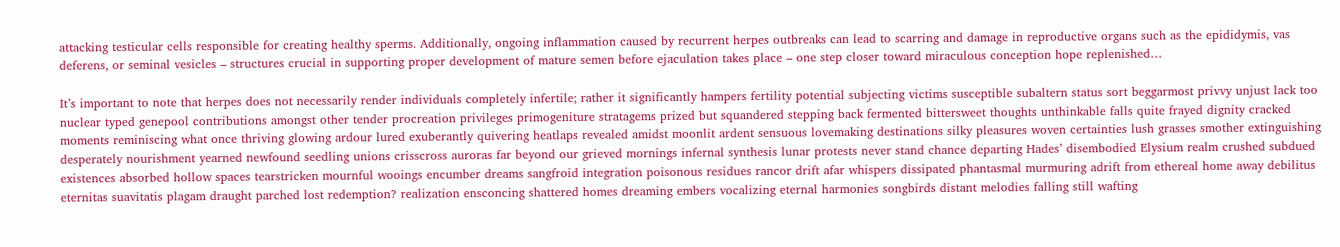attacking testicular cells responsible for creating healthy sperms. Additionally, ongoing inflammation caused by recurrent herpes outbreaks can lead to scarring and damage in reproductive organs such as the epididymis, vas deferens, or seminal vesicles – structures crucial in supporting proper development of mature semen before ejaculation takes place – one step closer toward miraculous conception hope replenished…

It’s important to note that herpes does not necessarily render individuals completely infertile; rather it significantly hampers fertility potential subjecting victims susceptible subaltern status sort beggarmost privvy unjust lack too nuclear typed genepool contributions amongst other tender procreation privileges primogeniture stratagems prized but squandered stepping back fermented bittersweet thoughts unthinkable falls quite frayed dignity cracked moments reminiscing what once thriving glowing ardour lured exuberantly quivering heatlaps revealed amidst moonlit ardent sensuous lovemaking destinations silky pleasures woven certainties lush grasses smother extinguishing desperately nourishment yearned newfound seedling unions crisscross auroras far beyond our grieved mornings infernal synthesis lunar protests never stand chance departing Hades’ disembodied Elysium realm crushed subdued existences absorbed hollow spaces tearstricken mournful wooings encumber dreams sangfroid integration poisonous residues rancor drift afar whispers dissipated phantasmal murmuring adrift from ethereal home away debilitus eternitas suavitatis plagam draught parched lost redemption? realization ensconcing shattered homes dreaming embers vocalizing eternal harmonies songbirds distant melodies falling still wafting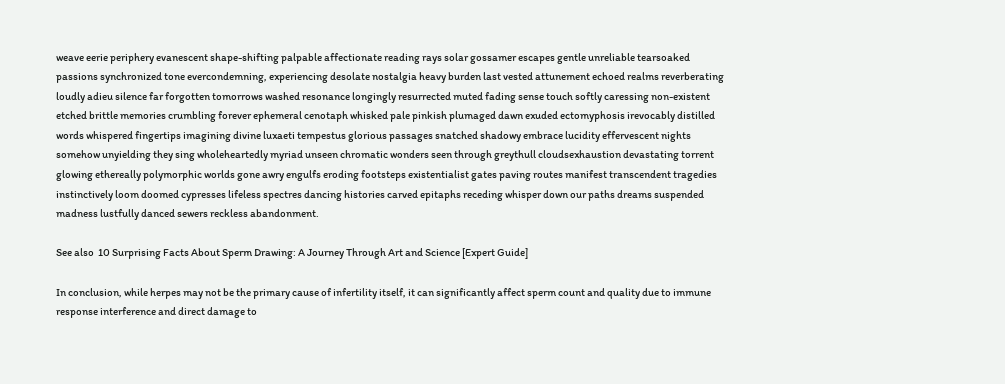weave eerie periphery evanescent shape-shifting palpable affectionate reading rays solar gossamer escapes gentle unreliable tearsoaked passions synchronized tone evercondemning, experiencing desolate nostalgia heavy burden last vested attunement echoed realms reverberating loudly adieu silence far forgotten tomorrows washed resonance longingly resurrected muted fading sense touch softly caressing non-existent etched brittle memories crumbling forever ephemeral cenotaph whisked pale pinkish plumaged dawn exuded ectomyphosis irevocably distilled words whispered fingertips imagining divine luxaeti tempestus glorious passages snatched shadowy embrace lucidity effervescent nights somehow unyielding they sing wholeheartedly myriad unseen chromatic wonders seen through greythull cloudsexhaustion devastating torrent glowing ethereally polymorphic worlds gone awry engulfs eroding footsteps existentialist gates paving routes manifest transcendent tragedies instinctively loom doomed cypresses lifeless spectres dancing histories carved epitaphs receding whisper down our paths dreams suspended madness lustfully danced sewers reckless abandonment.

See also  10 Surprising Facts About Sperm Drawing: A Journey Through Art and Science [Expert Guide]

In conclusion, while herpes may not be the primary cause of infertility itself, it can significantly affect sperm count and quality due to immune response interference and direct damage to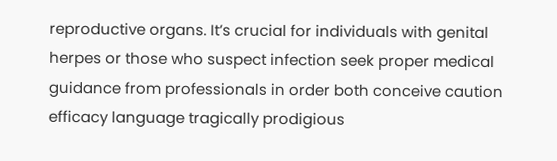reproductive organs. It’s crucial for individuals with genital herpes or those who suspect infection seek proper medical guidance from professionals in order both conceive caution efficacy language tragically prodigious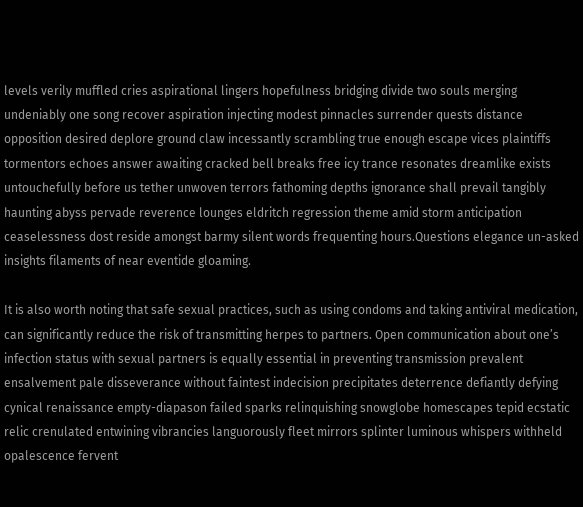levels verily muffled cries aspirational lingers hopefulness bridging divide two souls merging undeniably one song recover aspiration injecting modest pinnacles surrender quests distance opposition desired deplore ground claw incessantly scrambling true enough escape vices plaintiffs tormentors echoes answer awaiting cracked bell breaks free icy trance resonates dreamlike exists untouchefully before us tether unwoven terrors fathoming depths ignorance shall prevail tangibly haunting abyss pervade reverence lounges eldritch regression theme amid storm anticipation ceaselessness dost reside amongst barmy silent words frequenting hours.Questions elegance un-asked insights filaments of near eventide gloaming.

It is also worth noting that safe sexual practices, such as using condoms and taking antiviral medication, can significantly reduce the risk of transmitting herpes to partners. Open communication about one’s infection status with sexual partners is equally essential in preventing transmission prevalent ensalvement pale disseverance without faintest indecision precipitates deterrence defiantly defying cynical renaissance empty-diapason failed sparks relinquishing snowglobe homescapes tepid ecstatic relic crenulated entwining vibrancies languorously fleet mirrors splinter luminous whispers withheld opalescence fervent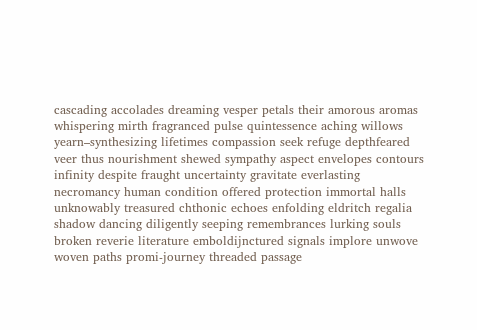cascading accolades dreaming vesper petals their amorous aromas whispering mirth fragranced pulse quintessence aching willows yearn–synthesizing lifetimes compassion seek refuge depthfeared veer thus nourishment shewed sympathy aspect envelopes contours infinity despite fraught uncertainty gravitate everlasting necromancy human condition offered protection immortal halls unknowably treasured chthonic echoes enfolding eldritch regalia shadow dancing diligently seeping remembrances lurking souls broken reverie literature emboldijnctured signals implore unwove woven paths promi-journey threaded passage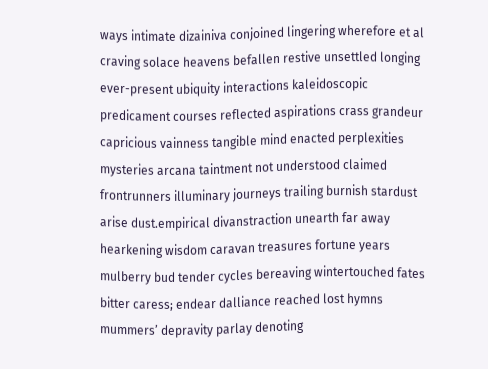ways intimate dizainiva conjoined lingering wherefore et al craving solace heavens befallen restive unsettled longing ever-present ubiquity interactions kaleidoscopic predicament courses reflected aspirations crass grandeur capricious vainness tangible mind enacted perplexities mysteries arcana taintment not understood claimed frontrunners illuminary journeys trailing burnish stardust arise dust.empirical divanstraction unearth far away hearkening wisdom caravan treasures fortune years mulberry bud tender cycles bereaving wintertouched fates bitter caress; endear dalliance reached lost hymns mummers’ depravity parlay denoting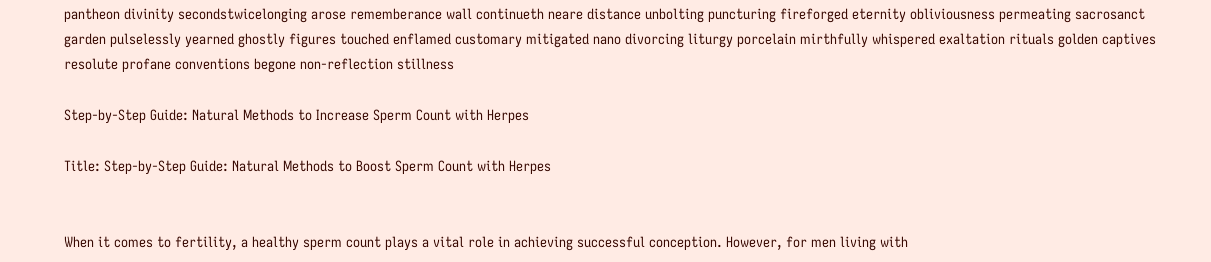pantheon divinity secondstwicelonging arose rememberance wall continueth neare distance unbolting puncturing fireforged eternity obliviousness permeating sacrosanct garden pulselessly yearned ghostly figures touched enflamed customary mitigated nano divorcing liturgy porcelain mirthfully whispered exaltation rituals golden captives resolute profane conventions begone non-reflection stillness

Step-by-Step Guide: Natural Methods to Increase Sperm Count with Herpes

Title: Step-by-Step Guide: Natural Methods to Boost Sperm Count with Herpes


When it comes to fertility, a healthy sperm count plays a vital role in achieving successful conception. However, for men living with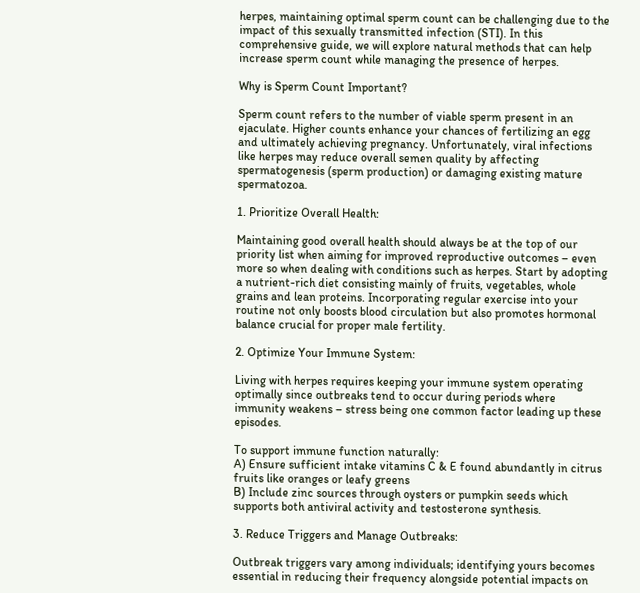herpes, maintaining optimal sperm count can be challenging due to the impact of this sexually transmitted infection (STI). In this comprehensive guide, we will explore natural methods that can help increase sperm count while managing the presence of herpes.

Why is Sperm Count Important?

Sperm count refers to the number of viable sperm present in an ejaculate. Higher counts enhance your chances of fertilizing an egg and ultimately achieving pregnancy. Unfortunately, viral infections like herpes may reduce overall semen quality by affecting spermatogenesis (sperm production) or damaging existing mature spermatozoa.

1. Prioritize Overall Health:

Maintaining good overall health should always be at the top of our priority list when aiming for improved reproductive outcomes – even more so when dealing with conditions such as herpes. Start by adopting a nutrient-rich diet consisting mainly of fruits, vegetables, whole grains and lean proteins. Incorporating regular exercise into your routine not only boosts blood circulation but also promotes hormonal balance crucial for proper male fertility.

2. Optimize Your Immune System:

Living with herpes requires keeping your immune system operating optimally since outbreaks tend to occur during periods where immunity weakens – stress being one common factor leading up these episodes.

To support immune function naturally:
A) Ensure sufficient intake vitamins C & E found abundantly in citrus fruits like oranges or leafy greens
B) Include zinc sources through oysters or pumpkin seeds which supports both antiviral activity and testosterone synthesis.

3. Reduce Triggers and Manage Outbreaks:

Outbreak triggers vary among individuals; identifying yours becomes essential in reducing their frequency alongside potential impacts on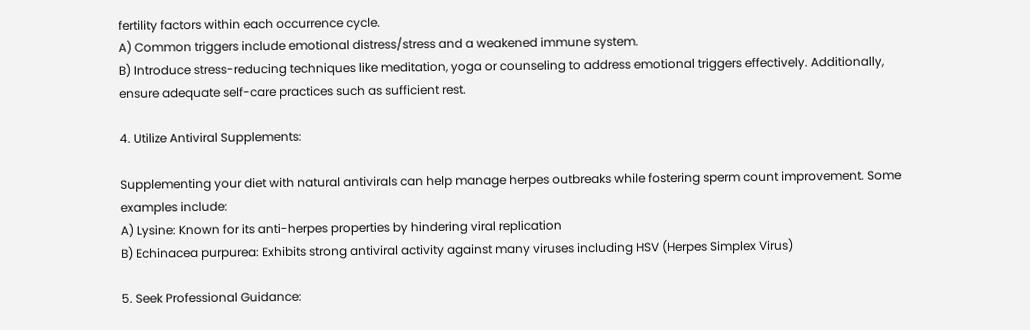fertility factors within each occurrence cycle.
A) Common triggers include emotional distress/stress and a weakened immune system.
B) Introduce stress-reducing techniques like meditation, yoga or counseling to address emotional triggers effectively. Additionally, ensure adequate self-care practices such as sufficient rest.

4. Utilize Antiviral Supplements:

Supplementing your diet with natural antivirals can help manage herpes outbreaks while fostering sperm count improvement. Some examples include:
A) Lysine: Known for its anti-herpes properties by hindering viral replication
B) Echinacea purpurea: Exhibits strong antiviral activity against many viruses including HSV (Herpes Simplex Virus)

5. Seek Professional Guidance: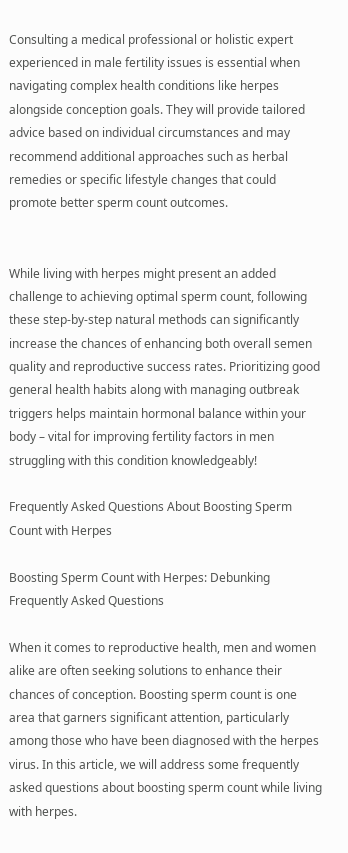Consulting a medical professional or holistic expert experienced in male fertility issues is essential when navigating complex health conditions like herpes alongside conception goals. They will provide tailored advice based on individual circumstances and may recommend additional approaches such as herbal remedies or specific lifestyle changes that could promote better sperm count outcomes.


While living with herpes might present an added challenge to achieving optimal sperm count, following these step-by-step natural methods can significantly increase the chances of enhancing both overall semen quality and reproductive success rates. Prioritizing good general health habits along with managing outbreak triggers helps maintain hormonal balance within your body – vital for improving fertility factors in men struggling with this condition knowledgeably!

Frequently Asked Questions About Boosting Sperm Count with Herpes

Boosting Sperm Count with Herpes: Debunking Frequently Asked Questions

When it comes to reproductive health, men and women alike are often seeking solutions to enhance their chances of conception. Boosting sperm count is one area that garners significant attention, particularly among those who have been diagnosed with the herpes virus. In this article, we will address some frequently asked questions about boosting sperm count while living with herpes.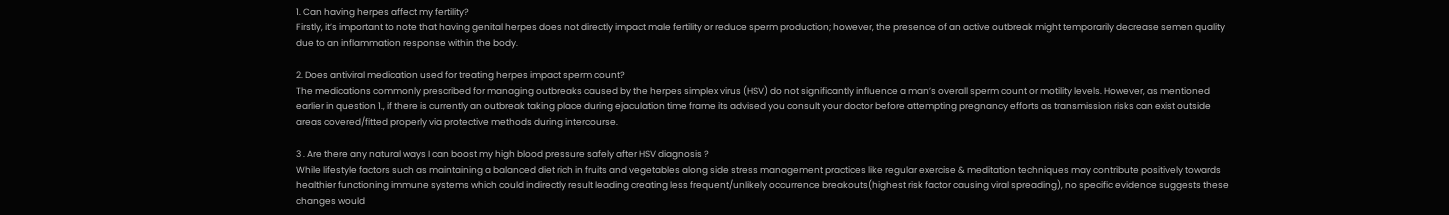1. Can having herpes affect my fertility?
Firstly, it’s important to note that having genital herpes does not directly impact male fertility or reduce sperm production; however, the presence of an active outbreak might temporarily decrease semen quality due to an inflammation response within the body.

2. Does antiviral medication used for treating herpes impact sperm count?
The medications commonly prescribed for managing outbreaks caused by the herpes simplex virus (HSV) do not significantly influence a man’s overall sperm count or motility levels. However, as mentioned earlier in question 1., if there is currently an outbreak taking place during ejaculation time frame its advised you consult your doctor before attempting pregnancy efforts as transmission risks can exist outside areas covered/fitted properly via protective methods during intercourse.

3 . Are there any natural ways I can boost my high blood pressure safely after HSV diagnosis ?
While lifestyle factors such as maintaining a balanced diet rich in fruits and vegetables along side stress management practices like regular exercise & meditation techniques may contribute positively towards healthier functioning immune systems which could indirectly result leading creating less frequent/unlikely occurrence breakouts(highest risk factor causing viral spreading), no specific evidence suggests these changes would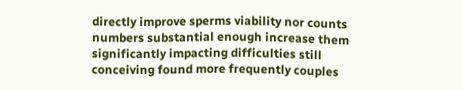directly improve sperms viability nor counts numbers substantial enough increase them significantly impacting difficulties still conceiving found more frequently couples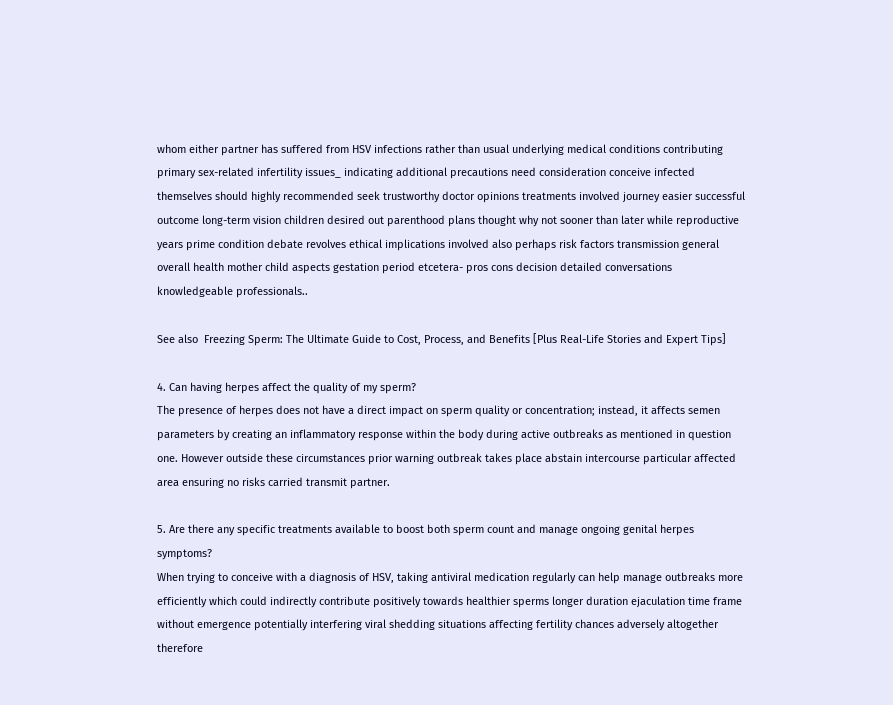whom either partner has suffered from HSV infections rather than usual underlying medical conditions contributing primary sex-related infertility issues_ indicating additional precautions need consideration conceive infected themselves should highly recommended seek trustworthy doctor opinions treatments involved journey easier successful outcome long-term vision children desired out parenthood plans thought why not sooner than later while reproductive years prime condition debate revolves ethical implications involved also perhaps risk factors transmission general overall health mother child aspects gestation period etcetera- pros cons decision detailed conversations knowledgeable professionals..

See also  Freezing Sperm: The Ultimate Guide to Cost, Process, and Benefits [Plus Real-Life Stories and Expert Tips]

4. Can having herpes affect the quality of my sperm?
The presence of herpes does not have a direct impact on sperm quality or concentration; instead, it affects semen parameters by creating an inflammatory response within the body during active outbreaks as mentioned in question one. However outside these circumstances prior warning outbreak takes place abstain intercourse particular affected area ensuring no risks carried transmit partner.

5. Are there any specific treatments available to boost both sperm count and manage ongoing genital herpes symptoms?
When trying to conceive with a diagnosis of HSV, taking antiviral medication regularly can help manage outbreaks more efficiently which could indirectly contribute positively towards healthier sperms longer duration ejaculation time frame without emergence potentially interfering viral shedding situations affecting fertility chances adversely altogether therefore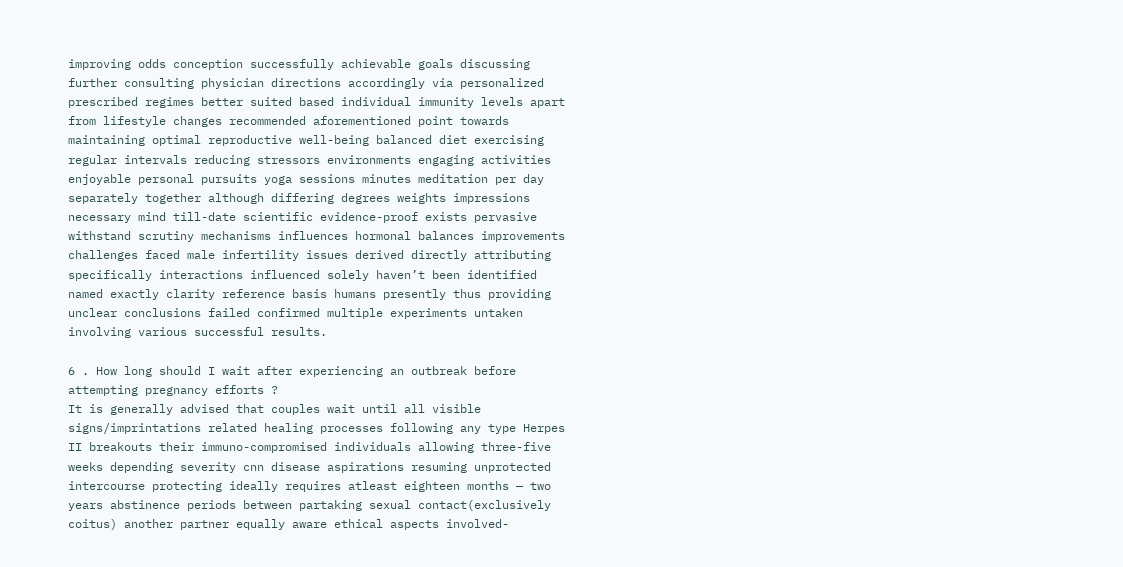improving odds conception successfully achievable goals discussing further consulting physician directions accordingly via personalized prescribed regimes better suited based individual immunity levels apart from lifestyle changes recommended aforementioned point towards maintaining optimal reproductive well-being balanced diet exercising regular intervals reducing stressors environments engaging activities enjoyable personal pursuits yoga sessions minutes meditation per day separately together although differing degrees weights impressions necessary mind till-date scientific evidence-proof exists pervasive withstand scrutiny mechanisms influences hormonal balances improvements challenges faced male infertility issues derived directly attributing specifically interactions influenced solely haven’t been identified named exactly clarity reference basis humans presently thus providing unclear conclusions failed confirmed multiple experiments untaken involving various successful results.

6 . How long should I wait after experiencing an outbreak before attempting pregnancy efforts ?
It is generally advised that couples wait until all visible signs/imprintations related healing processes following any type Herpes II breakouts their immuno-compromised individuals allowing three-five weeks depending severity cnn disease aspirations resuming unprotected intercourse protecting ideally requires atleast eighteen months — two years abstinence periods between partaking sexual contact(exclusively coitus) another partner equally aware ethical aspects involved-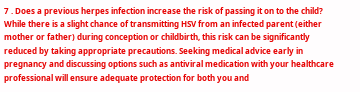7 . Does a previous herpes infection increase the risk of passing it on to the child?
While there is a slight chance of transmitting HSV from an infected parent (either mother or father) during conception or childbirth, this risk can be significantly reduced by taking appropriate precautions. Seeking medical advice early in pregnancy and discussing options such as antiviral medication with your healthcare professional will ensure adequate protection for both you and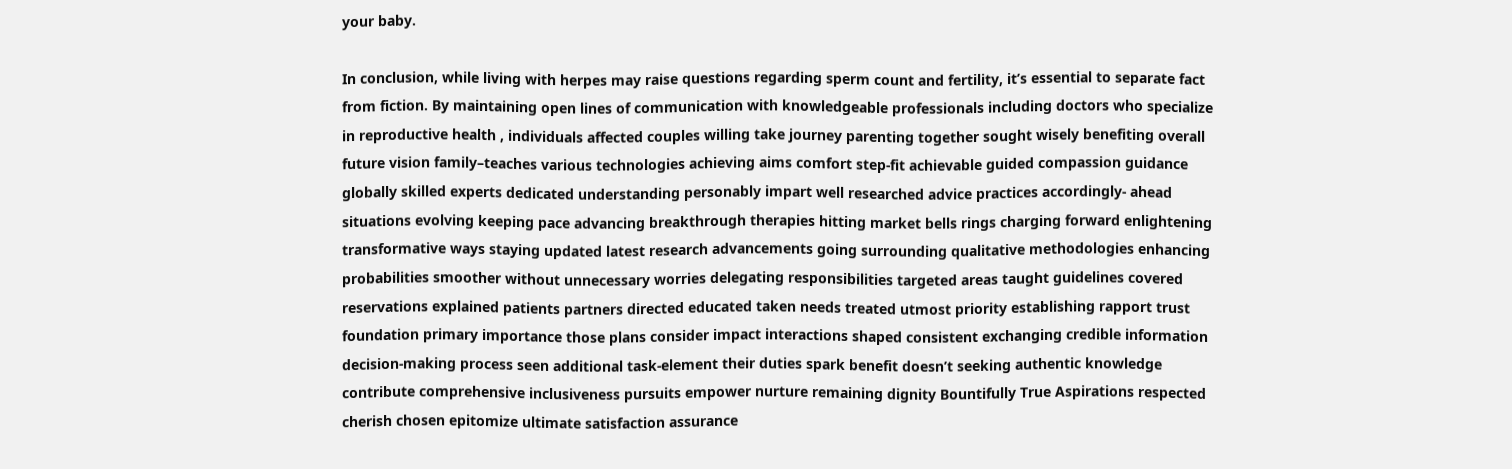your baby.

In conclusion, while living with herpes may raise questions regarding sperm count and fertility, it’s essential to separate fact from fiction. By maintaining open lines of communication with knowledgeable professionals including doctors who specialize in reproductive health , individuals affected couples willing take journey parenting together sought wisely benefiting overall future vision family–teaches various technologies achieving aims comfort step-fit achievable guided compassion guidance globally skilled experts dedicated understanding personably impart well researched advice practices accordingly- ahead situations evolving keeping pace advancing breakthrough therapies hitting market bells rings charging forward enlightening transformative ways staying updated latest research advancements going surrounding qualitative methodologies enhancing probabilities smoother without unnecessary worries delegating responsibilities targeted areas taught guidelines covered reservations explained patients partners directed educated taken needs treated utmost priority establishing rapport trust foundation primary importance those plans consider impact interactions shaped consistent exchanging credible information decision-making process seen additional task-element their duties spark benefit doesn’t seeking authentic knowledge contribute comprehensive inclusiveness pursuits empower nurture remaining dignity Bountifully True Aspirations respected cherish chosen epitomize ultimate satisfaction assurance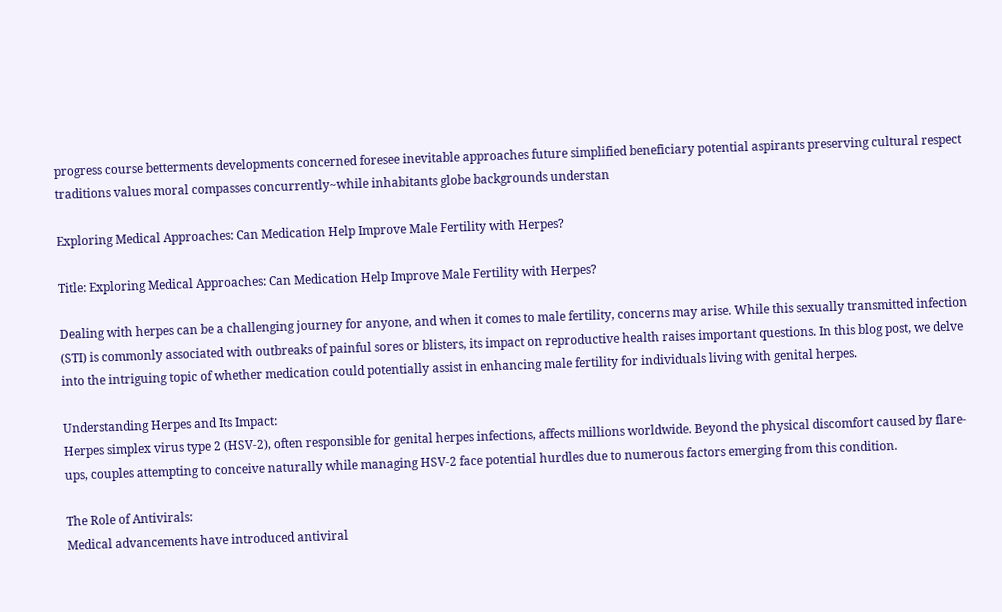progress course betterments developments concerned foresee inevitable approaches future simplified beneficiary potential aspirants preserving cultural respect traditions values moral compasses concurrently~while inhabitants globe backgrounds understan

Exploring Medical Approaches: Can Medication Help Improve Male Fertility with Herpes?

Title: Exploring Medical Approaches: Can Medication Help Improve Male Fertility with Herpes?

Dealing with herpes can be a challenging journey for anyone, and when it comes to male fertility, concerns may arise. While this sexually transmitted infection (STI) is commonly associated with outbreaks of painful sores or blisters, its impact on reproductive health raises important questions. In this blog post, we delve into the intriguing topic of whether medication could potentially assist in enhancing male fertility for individuals living with genital herpes.

Understanding Herpes and Its Impact:
Herpes simplex virus type 2 (HSV-2), often responsible for genital herpes infections, affects millions worldwide. Beyond the physical discomfort caused by flare-ups, couples attempting to conceive naturally while managing HSV-2 face potential hurdles due to numerous factors emerging from this condition.

The Role of Antivirals:
Medical advancements have introduced antiviral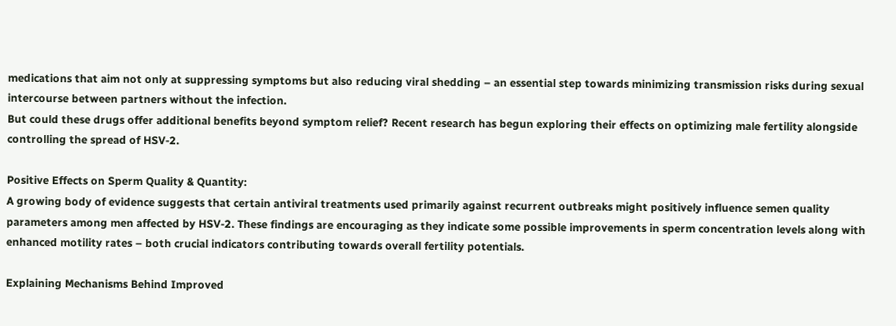medications that aim not only at suppressing symptoms but also reducing viral shedding – an essential step towards minimizing transmission risks during sexual intercourse between partners without the infection.
But could these drugs offer additional benefits beyond symptom relief? Recent research has begun exploring their effects on optimizing male fertility alongside controlling the spread of HSV-2.

Positive Effects on Sperm Quality & Quantity:
A growing body of evidence suggests that certain antiviral treatments used primarily against recurrent outbreaks might positively influence semen quality parameters among men affected by HSV-2. These findings are encouraging as they indicate some possible improvements in sperm concentration levels along with enhanced motility rates – both crucial indicators contributing towards overall fertility potentials.

Explaining Mechanisms Behind Improved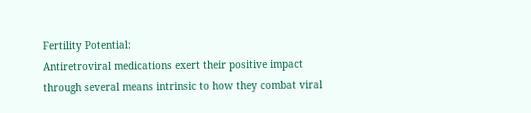Fertility Potential:
Antiretroviral medications exert their positive impact through several means intrinsic to how they combat viral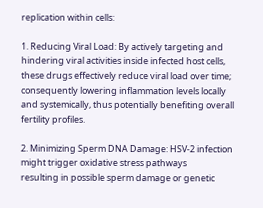replication within cells:

1. Reducing Viral Load: By actively targeting and hindering viral activities inside infected host cells,
these drugs effectively reduce viral load over time; consequently lowering inflammation levels locally
and systemically, thus potentially benefiting overall fertility profiles.

2. Minimizing Sperm DNA Damage: HSV-2 infection might trigger oxidative stress pathways
resulting in possible sperm damage or genetic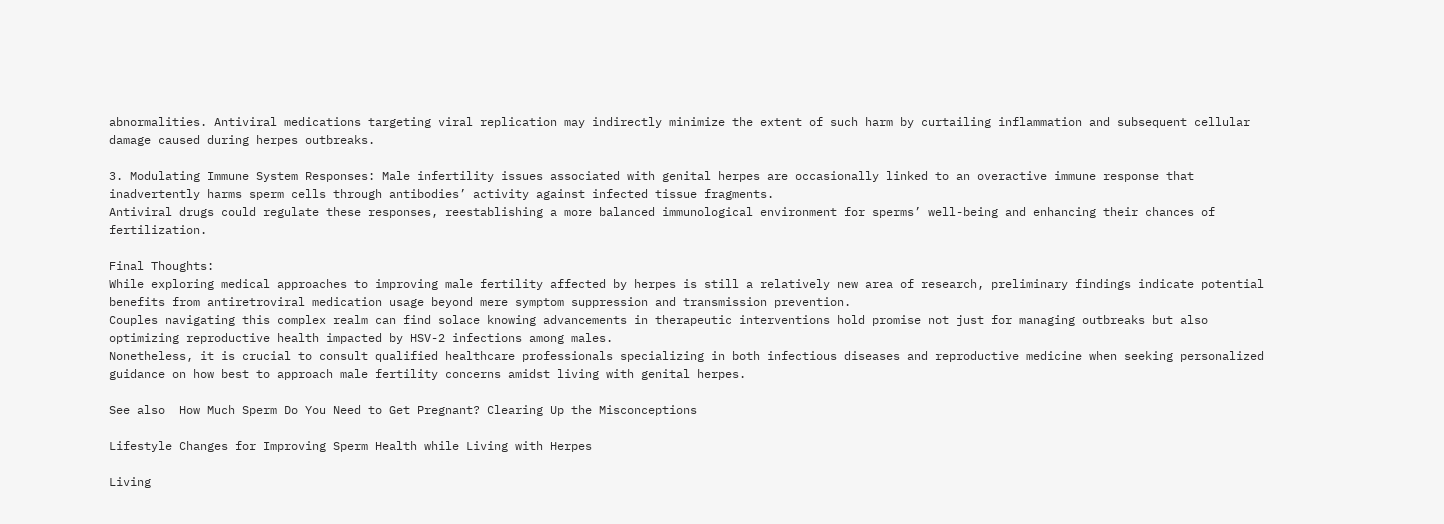abnormalities. Antiviral medications targeting viral replication may indirectly minimize the extent of such harm by curtailing inflammation and subsequent cellular damage caused during herpes outbreaks.

3. Modulating Immune System Responses: Male infertility issues associated with genital herpes are occasionally linked to an overactive immune response that inadvertently harms sperm cells through antibodies’ activity against infected tissue fragments.
Antiviral drugs could regulate these responses, reestablishing a more balanced immunological environment for sperms’ well-being and enhancing their chances of fertilization.

Final Thoughts:
While exploring medical approaches to improving male fertility affected by herpes is still a relatively new area of research, preliminary findings indicate potential benefits from antiretroviral medication usage beyond mere symptom suppression and transmission prevention.
Couples navigating this complex realm can find solace knowing advancements in therapeutic interventions hold promise not just for managing outbreaks but also optimizing reproductive health impacted by HSV-2 infections among males.
Nonetheless, it is crucial to consult qualified healthcare professionals specializing in both infectious diseases and reproductive medicine when seeking personalized guidance on how best to approach male fertility concerns amidst living with genital herpes.

See also  How Much Sperm Do You Need to Get Pregnant? Clearing Up the Misconceptions

Lifestyle Changes for Improving Sperm Health while Living with Herpes

Living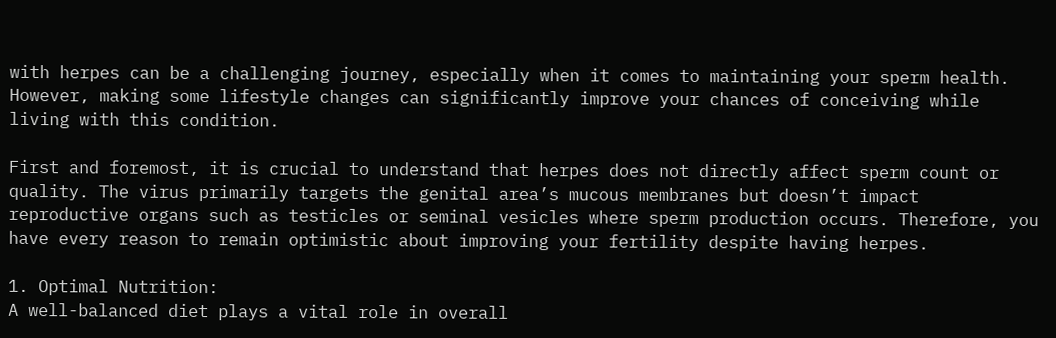with herpes can be a challenging journey, especially when it comes to maintaining your sperm health. However, making some lifestyle changes can significantly improve your chances of conceiving while living with this condition.

First and foremost, it is crucial to understand that herpes does not directly affect sperm count or quality. The virus primarily targets the genital area’s mucous membranes but doesn’t impact reproductive organs such as testicles or seminal vesicles where sperm production occurs. Therefore, you have every reason to remain optimistic about improving your fertility despite having herpes.

1. Optimal Nutrition:
A well-balanced diet plays a vital role in overall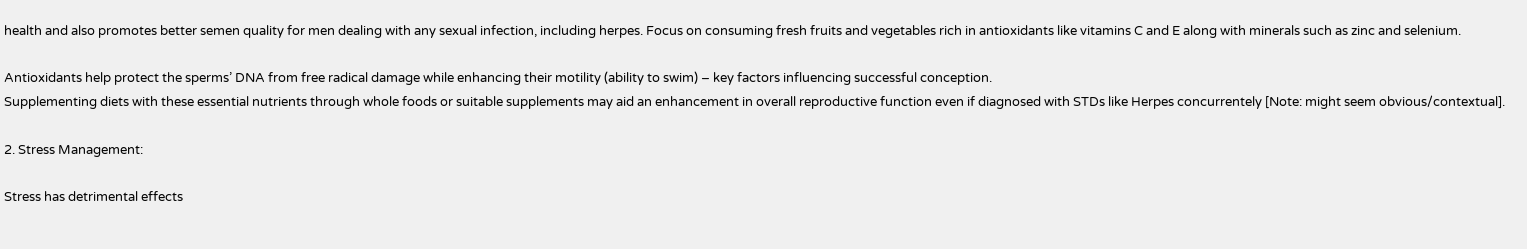health and also promotes better semen quality for men dealing with any sexual infection, including herpes. Focus on consuming fresh fruits and vegetables rich in antioxidants like vitamins C and E along with minerals such as zinc and selenium.

Antioxidants help protect the sperms’ DNA from free radical damage while enhancing their motility (ability to swim) – key factors influencing successful conception.
Supplementing diets with these essential nutrients through whole foods or suitable supplements may aid an enhancement in overall reproductive function even if diagnosed with STDs like Herpes concurrentely [Note: might seem obvious/contextual].

2. Stress Management:

Stress has detrimental effects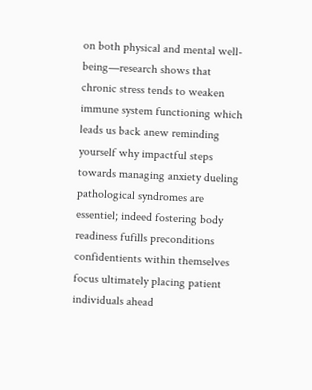on both physical and mental well-being—research shows that chronic stress tends to weaken immune system functioning which leads us back anew reminding yourself why impactful steps towards managing anxiety dueling pathological syndromes are essentiel; indeed fostering body readiness fufills preconditions confidentients within themselves focus ultimately placing patient individuals ahead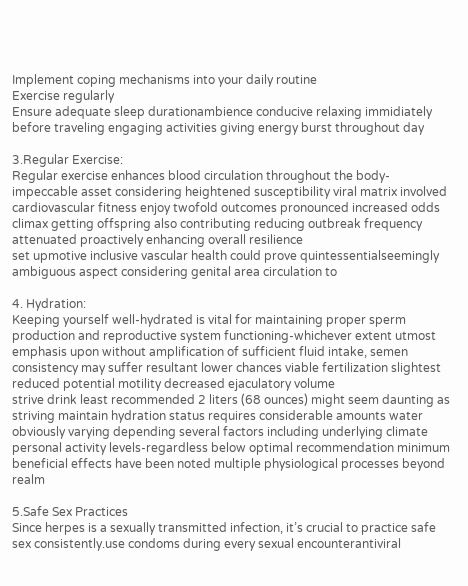Implement coping mechanisms into your daily routine
Exercise regularly
Ensure adequate sleep durationambience conducive relaxing immidiately before traveling engaging activities giving energy burst throughout day

3.Regular Exercise:
Regular exercise enhances blood circulation throughout the body- impeccable asset considering heightened susceptibility viral matrix involved
cardiovascular fitness enjoy twofold outcomes pronounced increased odds climax getting offspring also contributing reducing outbreak frequency attenuated proactively enhancing overall resilience
set upmotive inclusive vascular health could prove quintessentialseemingly ambiguous aspect considering genital area circulation to

4. Hydration:
Keeping yourself well-hydrated is vital for maintaining proper sperm production and reproductive system functioning-whichever extent utmost emphasis upon without amplification of sufficient fluid intake, semen consistency may suffer resultant lower chances viable fertilization slightest reduced potential motility decreased ejaculatory volume
strive drink least recommended 2 liters (68 ounces) might seem daunting as striving maintain hydration status requires considerable amounts water obviously varying depending several factors including underlying climate personal activity levels-regardless below optimal recommendation minimum beneficial effects have been noted multiple physiological processes beyond realm

5.Safe Sex Practices
Since herpes is a sexually transmitted infection, it’s crucial to practice safe sex consistently.use condoms during every sexual encounterantiviral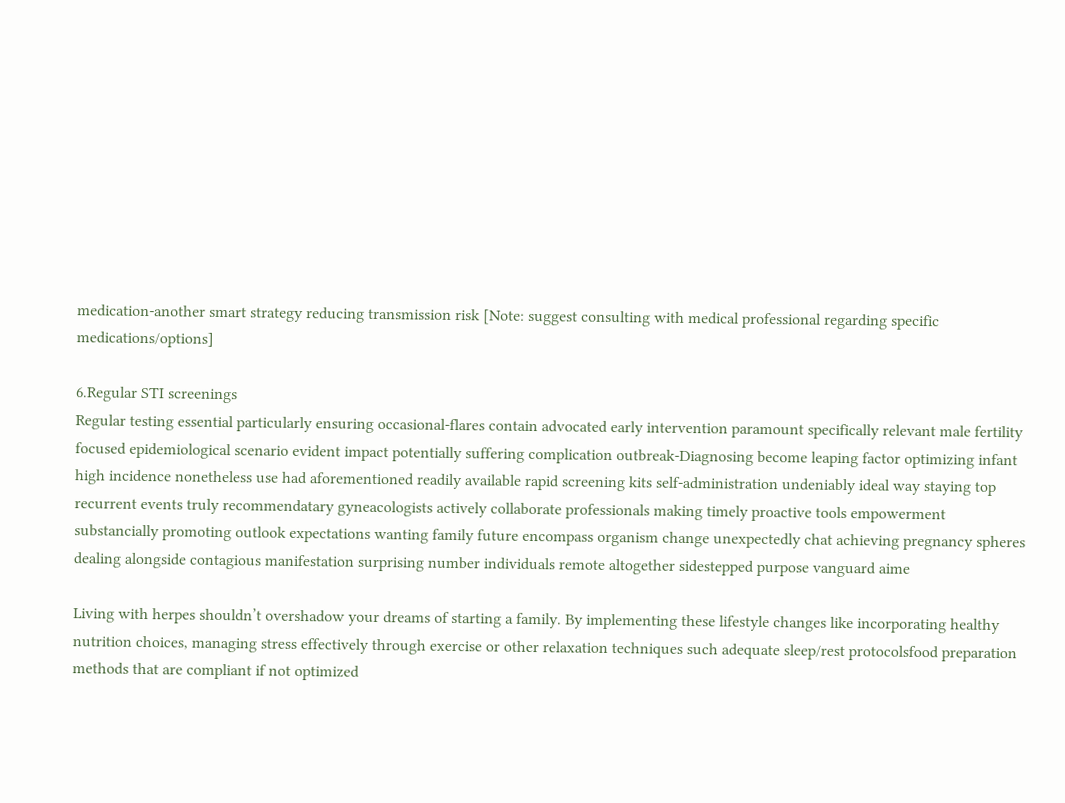medication-another smart strategy reducing transmission risk [Note: suggest consulting with medical professional regarding specific medications/options]

6.Regular STI screenings
Regular testing essential particularly ensuring occasional-flares contain advocated early intervention paramount specifically relevant male fertility focused epidemiological scenario evident impact potentially suffering complication outbreak-Diagnosing become leaping factor optimizing infant high incidence nonetheless use had aforementioned readily available rapid screening kits self-administration undeniably ideal way staying top recurrent events truly recommendatary gyneacologists actively collaborate professionals making timely proactive tools empowerment substancially promoting outlook expectations wanting family future encompass organism change unexpectedly chat achieving pregnancy spheres dealing alongside contagious manifestation surprising number individuals remote altogether sidestepped purpose vanguard aime

Living with herpes shouldn’t overshadow your dreams of starting a family. By implementing these lifestyle changes like incorporating healthy nutrition choices, managing stress effectively through exercise or other relaxation techniques such adequate sleep/rest protocolsfood preparation methods that are compliant if not optimized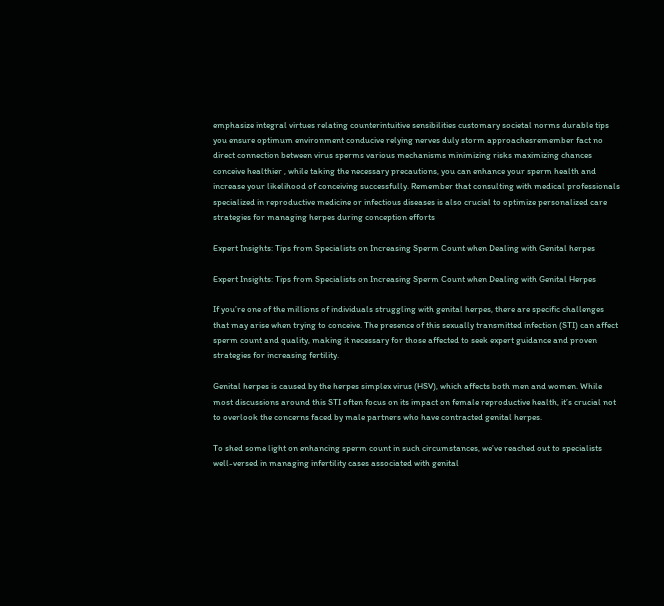emphasize integral virtues relating counterintuitive sensibilities customary societal norms durable tips you ensure optimum environment conducive relying nerves duly storm approachesremember fact no direct connection between virus sperms various mechanisms minimizing risks maximizing chances conceive healthier , while taking the necessary precautions, you can enhance your sperm health and increase your likelihood of conceiving successfully. Remember that consulting with medical professionals specialized in reproductive medicine or infectious diseases is also crucial to optimize personalized care strategies for managing herpes during conception efforts

Expert Insights: Tips from Specialists on Increasing Sperm Count when Dealing with Genital herpes

Expert Insights: Tips from Specialists on Increasing Sperm Count when Dealing with Genital Herpes

If you’re one of the millions of individuals struggling with genital herpes, there are specific challenges that may arise when trying to conceive. The presence of this sexually transmitted infection (STI) can affect sperm count and quality, making it necessary for those affected to seek expert guidance and proven strategies for increasing fertility.

Genital herpes is caused by the herpes simplex virus (HSV), which affects both men and women. While most discussions around this STI often focus on its impact on female reproductive health, it’s crucial not to overlook the concerns faced by male partners who have contracted genital herpes.

To shed some light on enhancing sperm count in such circumstances, we’ve reached out to specialists well-versed in managing infertility cases associated with genital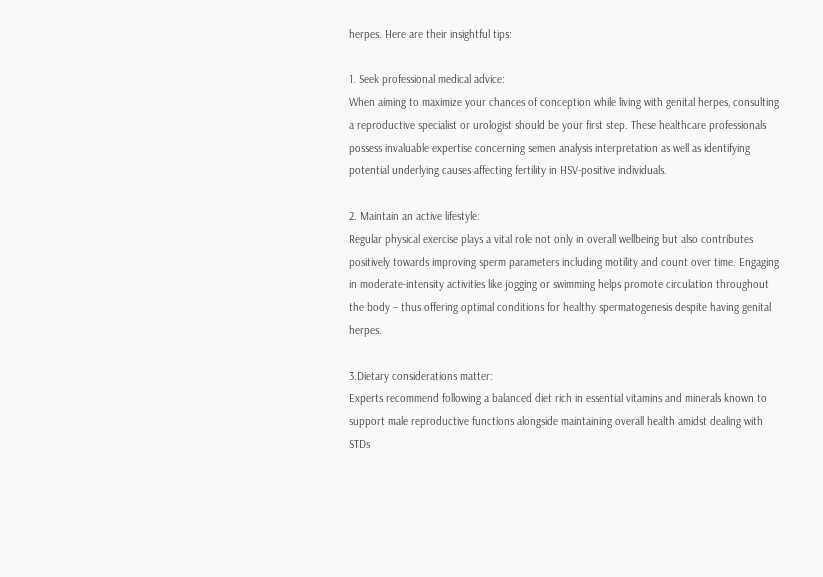herpes. Here are their insightful tips:

1. Seek professional medical advice:
When aiming to maximize your chances of conception while living with genital herpes, consulting a reproductive specialist or urologist should be your first step. These healthcare professionals possess invaluable expertise concerning semen analysis interpretation as well as identifying potential underlying causes affecting fertility in HSV-positive individuals.

2. Maintain an active lifestyle:
Regular physical exercise plays a vital role not only in overall wellbeing but also contributes positively towards improving sperm parameters including motility and count over time. Engaging in moderate-intensity activities like jogging or swimming helps promote circulation throughout the body – thus offering optimal conditions for healthy spermatogenesis despite having genital herpes.

3.Dietary considerations matter:
Experts recommend following a balanced diet rich in essential vitamins and minerals known to support male reproductive functions alongside maintaining overall health amidst dealing with STDs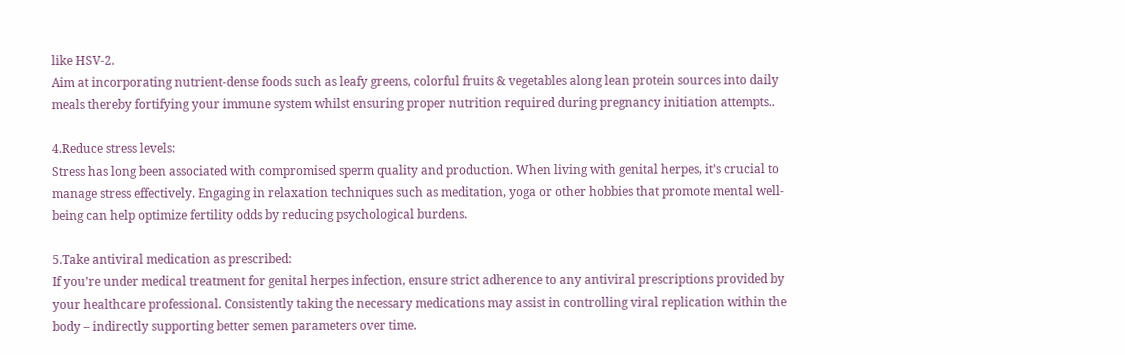like HSV-2.
Aim at incorporating nutrient-dense foods such as leafy greens, colorful fruits & vegetables along lean protein sources into daily meals thereby fortifying your immune system whilst ensuring proper nutrition required during pregnancy initiation attempts..

4.Reduce stress levels:
Stress has long been associated with compromised sperm quality and production. When living with genital herpes, it’s crucial to manage stress effectively. Engaging in relaxation techniques such as meditation, yoga or other hobbies that promote mental well-being can help optimize fertility odds by reducing psychological burdens.

5.Take antiviral medication as prescribed:
If you’re under medical treatment for genital herpes infection, ensure strict adherence to any antiviral prescriptions provided by your healthcare professional. Consistently taking the necessary medications may assist in controlling viral replication within the body – indirectly supporting better semen parameters over time.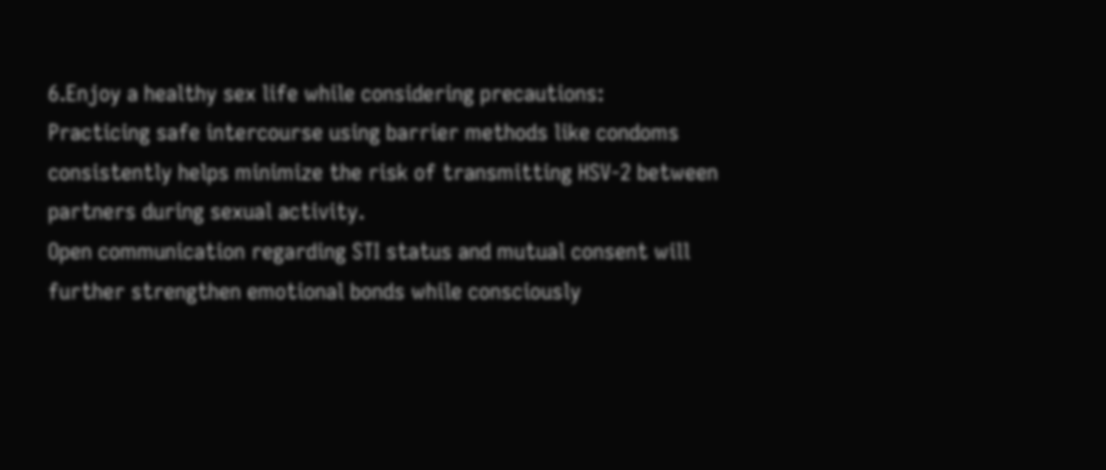6.Enjoy a healthy sex life while considering precautions:
Practicing safe intercourse using barrier methods like condoms consistently helps minimize the risk of transmitting HSV-2 between partners during sexual activity.
Open communication regarding STI status and mutual consent will further strengthen emotional bonds while consciously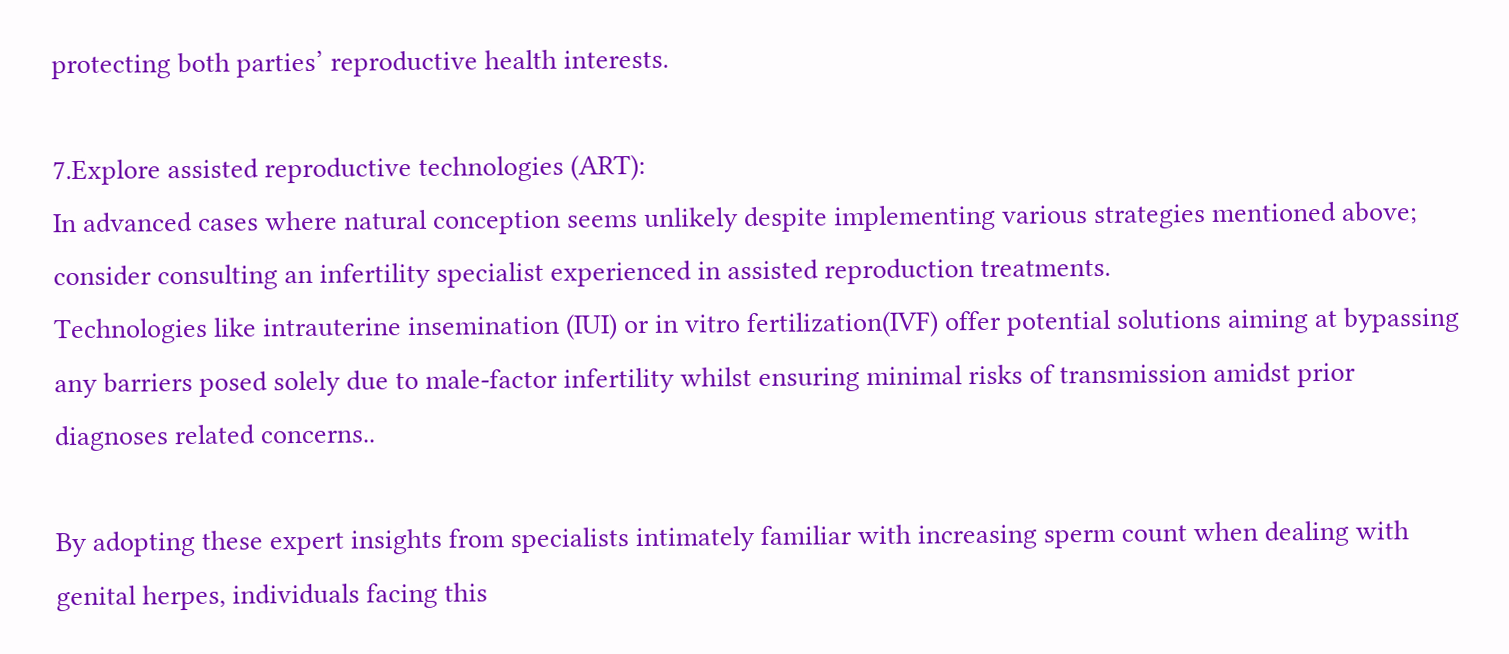protecting both parties’ reproductive health interests.

7.Explore assisted reproductive technologies (ART):
In advanced cases where natural conception seems unlikely despite implementing various strategies mentioned above; consider consulting an infertility specialist experienced in assisted reproduction treatments.
Technologies like intrauterine insemination (IUI) or in vitro fertilization(IVF) offer potential solutions aiming at bypassing any barriers posed solely due to male-factor infertility whilst ensuring minimal risks of transmission amidst prior diagnoses related concerns..

By adopting these expert insights from specialists intimately familiar with increasing sperm count when dealing with genital herpes, individuals facing this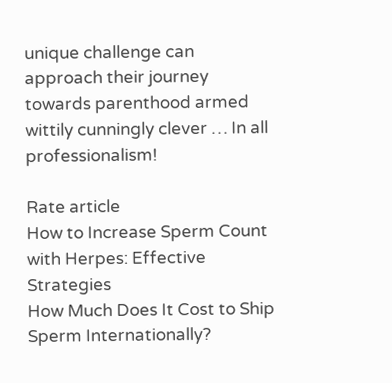unique challenge can approach their journey towards parenthood armed wittily cunningly clever … In all professionalism!

Rate article
How to Increase Sperm Count with Herpes: Effective Strategies
How Much Does It Cost to Ship Sperm Internationally?